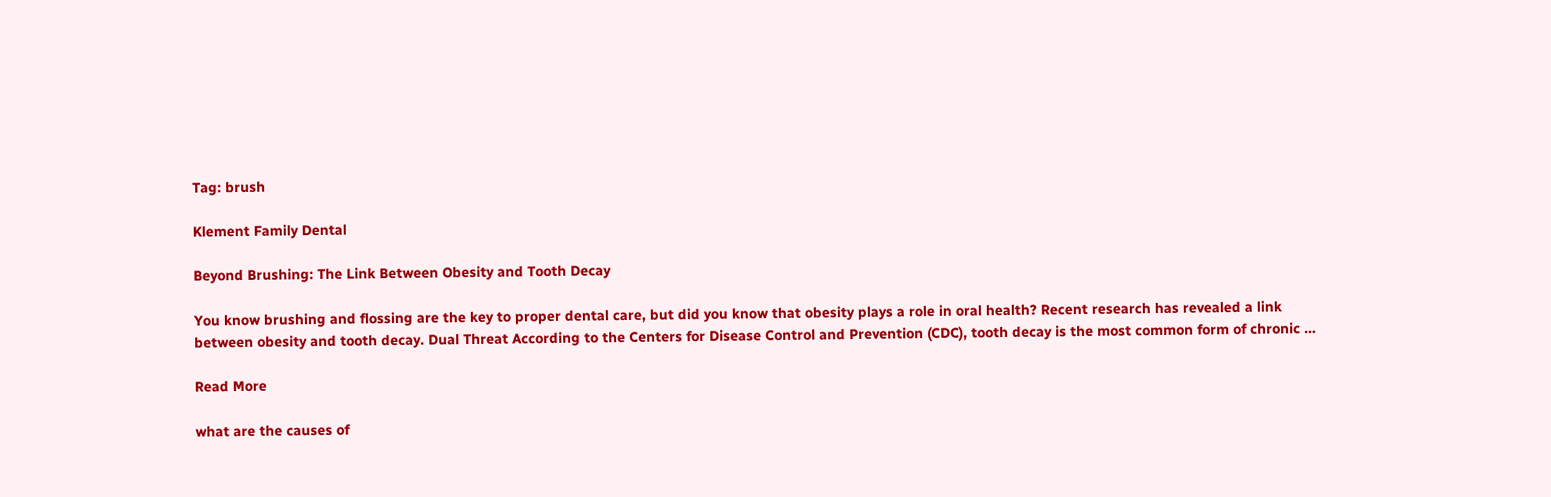Tag: brush

Klement Family Dental

Beyond Brushing: The Link Between Obesity and Tooth Decay

You know brushing and flossing are the key to proper dental care, but did you know that obesity plays a role in oral health? Recent research has revealed a link between obesity and tooth decay. Dual Threat According to the Centers for Disease Control and Prevention (CDC), tooth decay is the most common form of chronic …

Read More

what are the causes of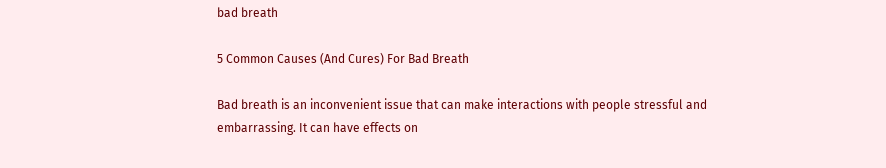bad breath

5 Common Causes (And Cures) For Bad Breath

Bad breath is an inconvenient issue that can make interactions with people stressful and embarrassing. It can have effects on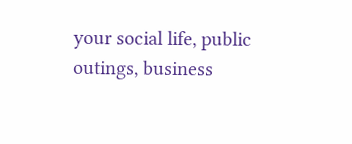your social life, public outings, business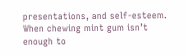presentations, and self-esteem. When chewing mint gum isn’t enough to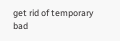get rid of temporary bad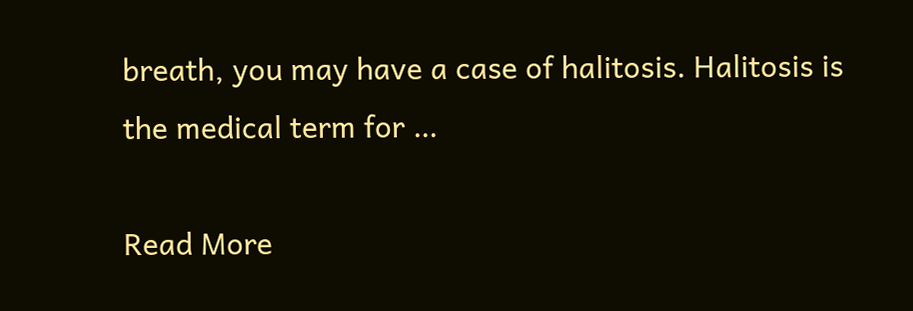breath, you may have a case of halitosis. Halitosis is the medical term for …

Read More